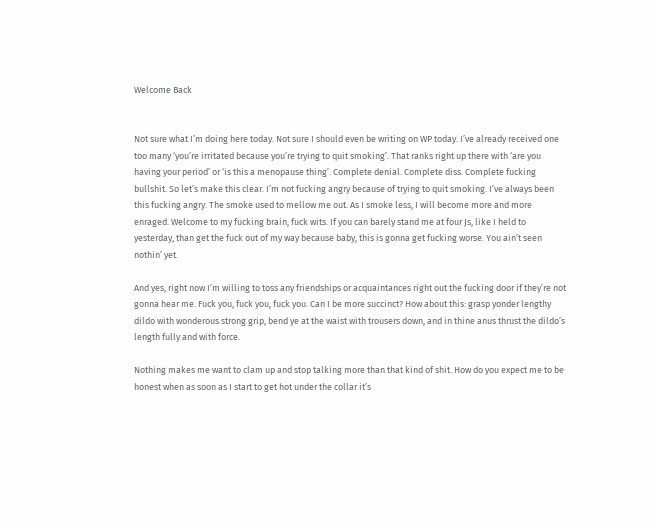Welcome Back


Not sure what I’m doing here today. Not sure I should even be writing on WP today. I’ve already received one too many ‘you’re irritated because you’re trying to quit smoking’. That ranks right up there with ‘are you having your period’ or ‘is this a menopause thing’. Complete denial. Complete diss. Complete fucking bullshit. So let’s make this clear. I’m not fucking angry because of trying to quit smoking. I’ve always been this fucking angry. The smoke used to mellow me out. As I smoke less, I will become more and more enraged. Welcome to my fucking brain, fuck wits. If you can barely stand me at four Js, like I held to yesterday, than get the fuck out of my way because baby, this is gonna get fucking worse. You ain’t seen nothin’ yet.

And yes, right now I’m willing to toss any friendships or acquaintances right out the fucking door if they’re not gonna hear me. Fuck you, fuck you, fuck you. Can I be more succinct? How about this: grasp yonder lengthy dildo with wonderous strong grip, bend ye at the waist with trousers down, and in thine anus thrust the dildo’s length fully and with force.

Nothing makes me want to clam up and stop talking more than that kind of shit. How do you expect me to be honest when as soon as I start to get hot under the collar it’s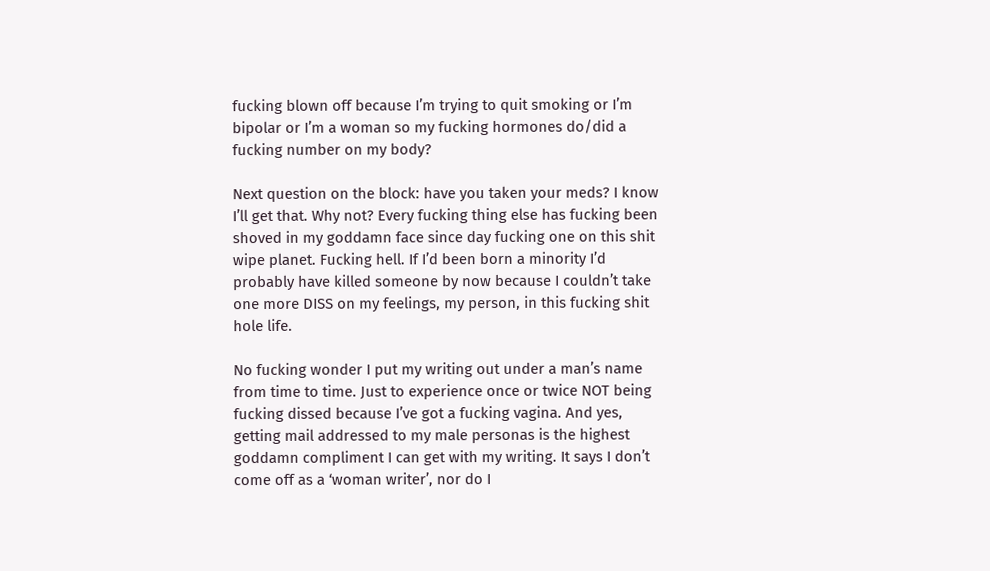fucking blown off because I’m trying to quit smoking or I’m bipolar or I’m a woman so my fucking hormones do/did a fucking number on my body?

Next question on the block: have you taken your meds? I know I’ll get that. Why not? Every fucking thing else has fucking been shoved in my goddamn face since day fucking one on this shit wipe planet. Fucking hell. If I’d been born a minority I’d probably have killed someone by now because I couldn’t take one more DISS on my feelings, my person, in this fucking shit hole life.

No fucking wonder I put my writing out under a man’s name from time to time. Just to experience once or twice NOT being fucking dissed because I’ve got a fucking vagina. And yes, getting mail addressed to my male personas is the highest goddamn compliment I can get with my writing. It says I don’t come off as a ‘woman writer’, nor do I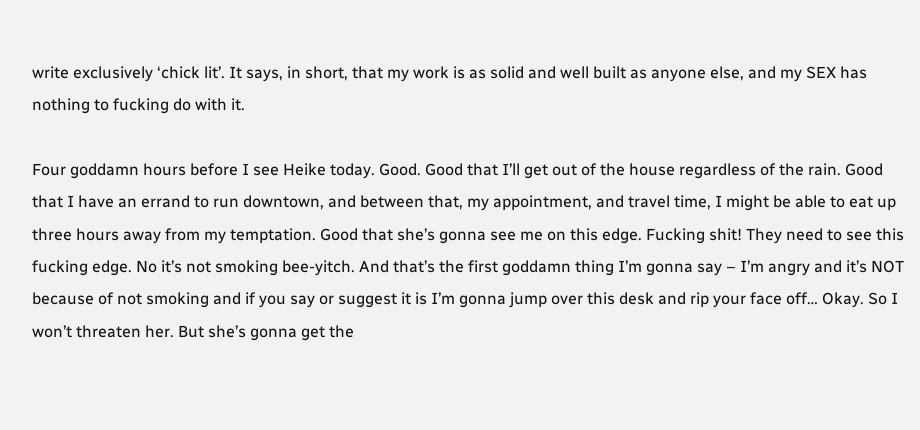write exclusively ‘chick lit’. It says, in short, that my work is as solid and well built as anyone else, and my SEX has nothing to fucking do with it.

Four goddamn hours before I see Heike today. Good. Good that I’ll get out of the house regardless of the rain. Good that I have an errand to run downtown, and between that, my appointment, and travel time, I might be able to eat up three hours away from my temptation. Good that she’s gonna see me on this edge. Fucking shit! They need to see this fucking edge. No it’s not smoking bee-yitch. And that’s the first goddamn thing I’m gonna say – I’m angry and it’s NOT because of not smoking and if you say or suggest it is I’m gonna jump over this desk and rip your face off… Okay. So I won’t threaten her. But she’s gonna get the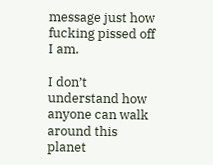message just how fucking pissed off I am.

I don’t understand how anyone can walk around this planet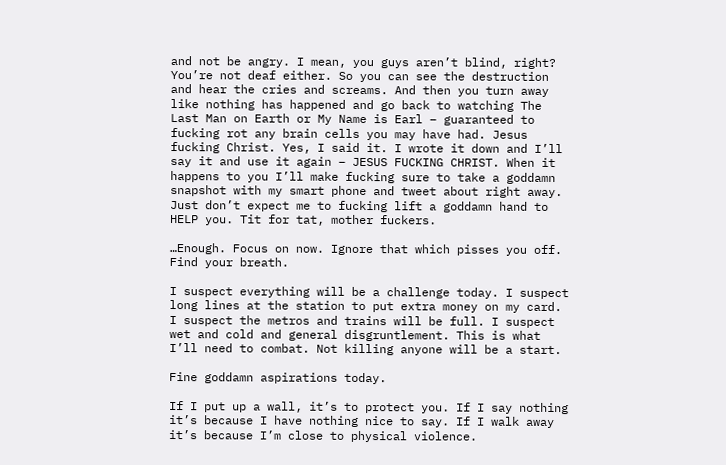and not be angry. I mean, you guys aren’t blind, right? You’re not deaf either. So you can see the destruction and hear the cries and screams. And then you turn away like nothing has happened and go back to watching The Last Man on Earth or My Name is Earl – guaranteed to fucking rot any brain cells you may have had. Jesus fucking Christ. Yes, I said it. I wrote it down and I’ll say it and use it again – JESUS FUCKING CHRIST. When it happens to you I’ll make fucking sure to take a goddamn snapshot with my smart phone and tweet about right away. Just don’t expect me to fucking lift a goddamn hand to HELP you. Tit for tat, mother fuckers.

…Enough. Focus on now. Ignore that which pisses you off. Find your breath.

I suspect everything will be a challenge today. I suspect long lines at the station to put extra money on my card. I suspect the metros and trains will be full. I suspect wet and cold and general disgruntlement. This is what I’ll need to combat. Not killing anyone will be a start.

Fine goddamn aspirations today.

If I put up a wall, it’s to protect you. If I say nothing it’s because I have nothing nice to say. If I walk away it’s because I’m close to physical violence.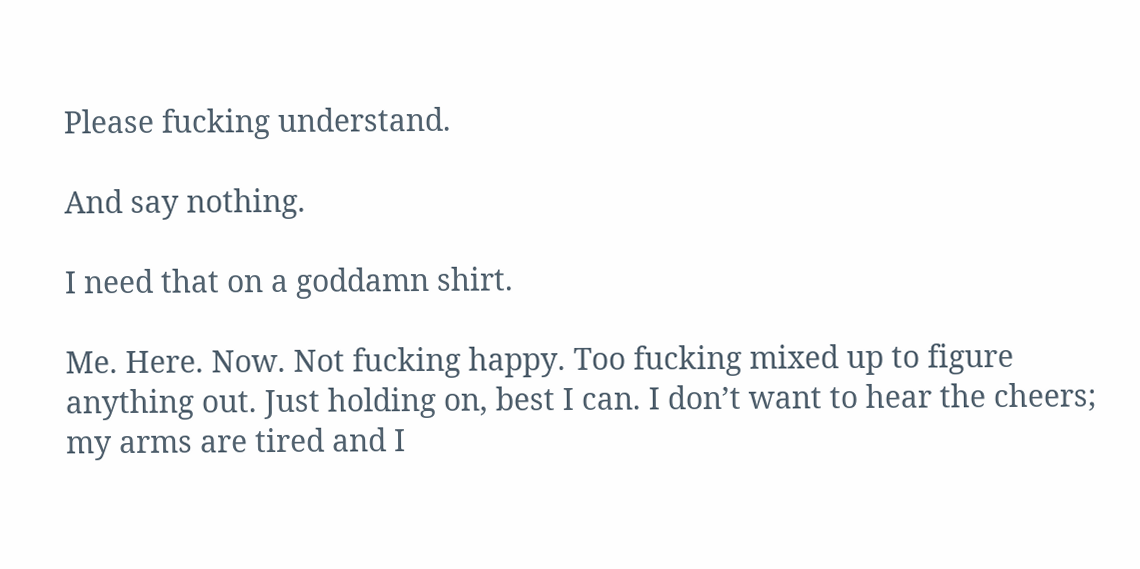Please fucking understand.

And say nothing.

I need that on a goddamn shirt.

Me. Here. Now. Not fucking happy. Too fucking mixed up to figure anything out. Just holding on, best I can. I don’t want to hear the cheers; my arms are tired and I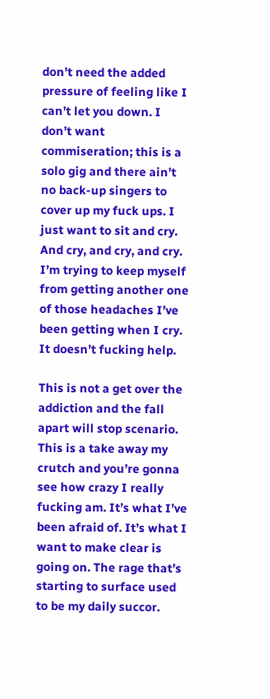don’t need the added pressure of feeling like I can’t let you down. I don’t want commiseration; this is a solo gig and there ain’t no back-up singers to cover up my fuck ups. I just want to sit and cry. And cry, and cry, and cry. I’m trying to keep myself from getting another one of those headaches I’ve been getting when I cry. It doesn’t fucking help.

This is not a get over the addiction and the fall apart will stop scenario. This is a take away my crutch and you’re gonna see how crazy I really fucking am. It’s what I’ve been afraid of. It’s what I want to make clear is going on. The rage that’s starting to surface used to be my daily succor.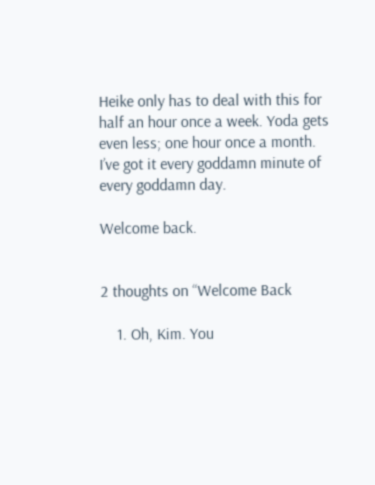Heike only has to deal with this for half an hour once a week. Yoda gets even less; one hour once a month. I’ve got it every goddamn minute of every goddamn day.

Welcome back.


2 thoughts on “Welcome Back

    1. Oh, Kim. You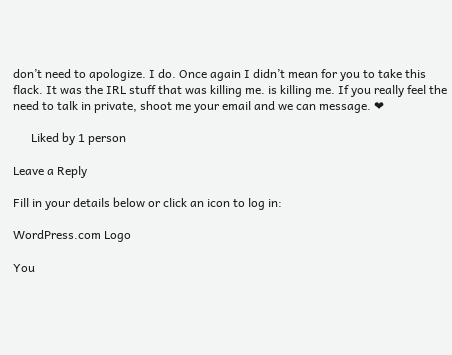don’t need to apologize. I do. Once again I didn’t mean for you to take this flack. It was the IRL stuff that was killing me. is killing me. If you really feel the need to talk in private, shoot me your email and we can message. ❤

      Liked by 1 person

Leave a Reply

Fill in your details below or click an icon to log in:

WordPress.com Logo

You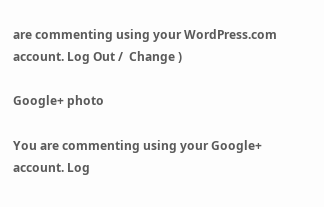are commenting using your WordPress.com account. Log Out /  Change )

Google+ photo

You are commenting using your Google+ account. Log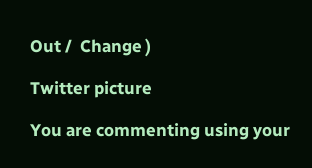Out /  Change )

Twitter picture

You are commenting using your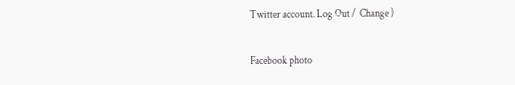Twitter account. Log Out /  Change )

Facebook photo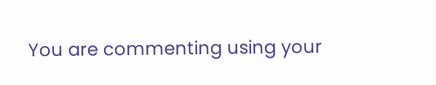You are commenting using your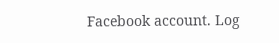Facebook account. Log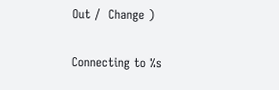Out /  Change )


Connecting to %s